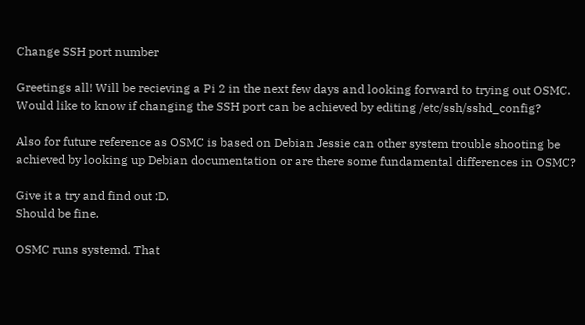Change SSH port number

Greetings all! Will be recieving a Pi 2 in the next few days and looking forward to trying out OSMC. Would like to know if changing the SSH port can be achieved by editing /etc/ssh/sshd_config?

Also for future reference as OSMC is based on Debian Jessie can other system trouble shooting be achieved by looking up Debian documentation or are there some fundamental differences in OSMC?

Give it a try and find out :D.
Should be fine.

OSMC runs systemd. That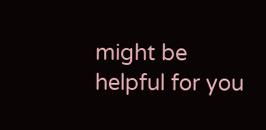might be helpful for you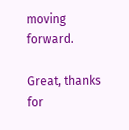moving forward.

Great, thanks for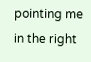pointing me in the right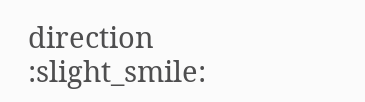direction :slight_smile: